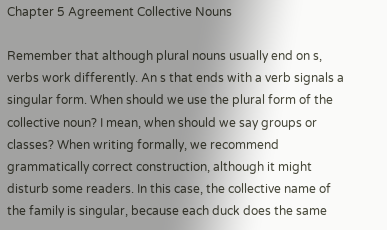Chapter 5 Agreement Collective Nouns

Remember that although plural nouns usually end on s, verbs work differently. An s that ends with a verb signals a singular form. When should we use the plural form of the collective noun? I mean, when should we say groups or classes? When writing formally, we recommend grammatically correct construction, although it might disturb some readers. In this case, the collective name of the family is singular, because each duck does the same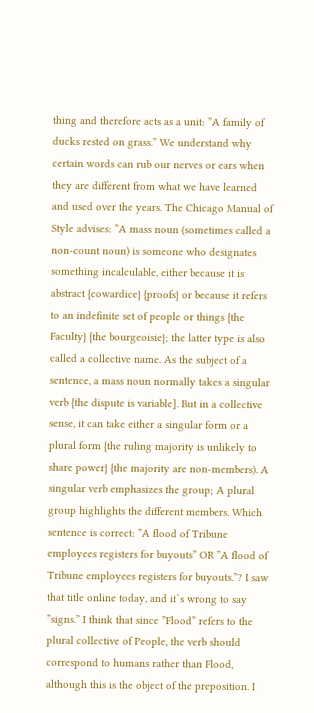thing and therefore acts as a unit: ”A family of ducks rested on grass.” We understand why certain words can rub our nerves or ears when they are different from what we have learned and used over the years. The Chicago Manual of Style advises: ”A mass noun (sometimes called a non-count noun) is someone who designates something incalculable, either because it is abstract {cowardice} {proofs} or because it refers to an indefinite set of people or things {the Faculty} {the bourgeoisie}; the latter type is also called a collective name. As the subject of a sentence, a mass noun normally takes a singular verb {the dispute is variable]. But in a collective sense, it can take either a singular form or a plural form {the ruling majority is unlikely to share power} {the majority are non-members). A singular verb emphasizes the group; A plural group highlights the different members. Which sentence is correct: ”A flood of Tribune employees registers for buyouts” OR ”A flood of Tribune employees registers for buyouts.”? I saw that title online today, and it`s wrong to say ”signs.” I think that since ”Flood” refers to the plural collective of People, the verb should correspond to humans rather than Flood, although this is the object of the preposition. I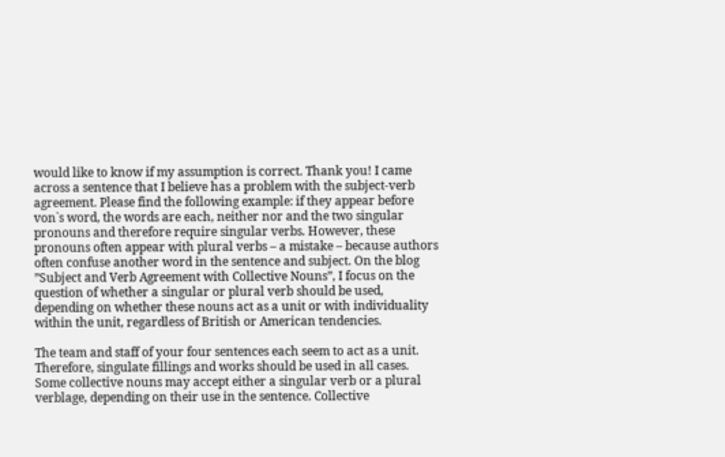would like to know if my assumption is correct. Thank you! I came across a sentence that I believe has a problem with the subject-verb agreement. Please find the following example: if they appear before von`s word, the words are each, neither nor and the two singular pronouns and therefore require singular verbs. However, these pronouns often appear with plural verbs – a mistake – because authors often confuse another word in the sentence and subject. On the blog ”Subject and Verb Agreement with Collective Nouns”, I focus on the question of whether a singular or plural verb should be used, depending on whether these nouns act as a unit or with individuality within the unit, regardless of British or American tendencies.

The team and staff of your four sentences each seem to act as a unit. Therefore, singulate fillings and works should be used in all cases. Some collective nouns may accept either a singular verb or a plural verblage, depending on their use in the sentence. Collective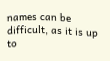names can be difficult, as it is up to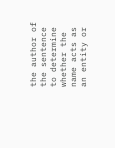the author of the sentence to determine whether the name acts as an entity or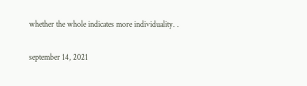whether the whole indicates more individuality. .

september 14, 2021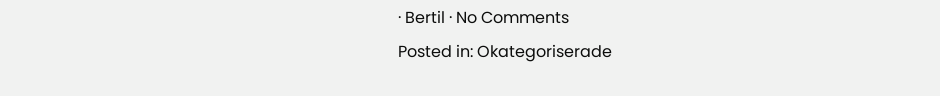· Bertil · No Comments
Posted in: Okategoriserade